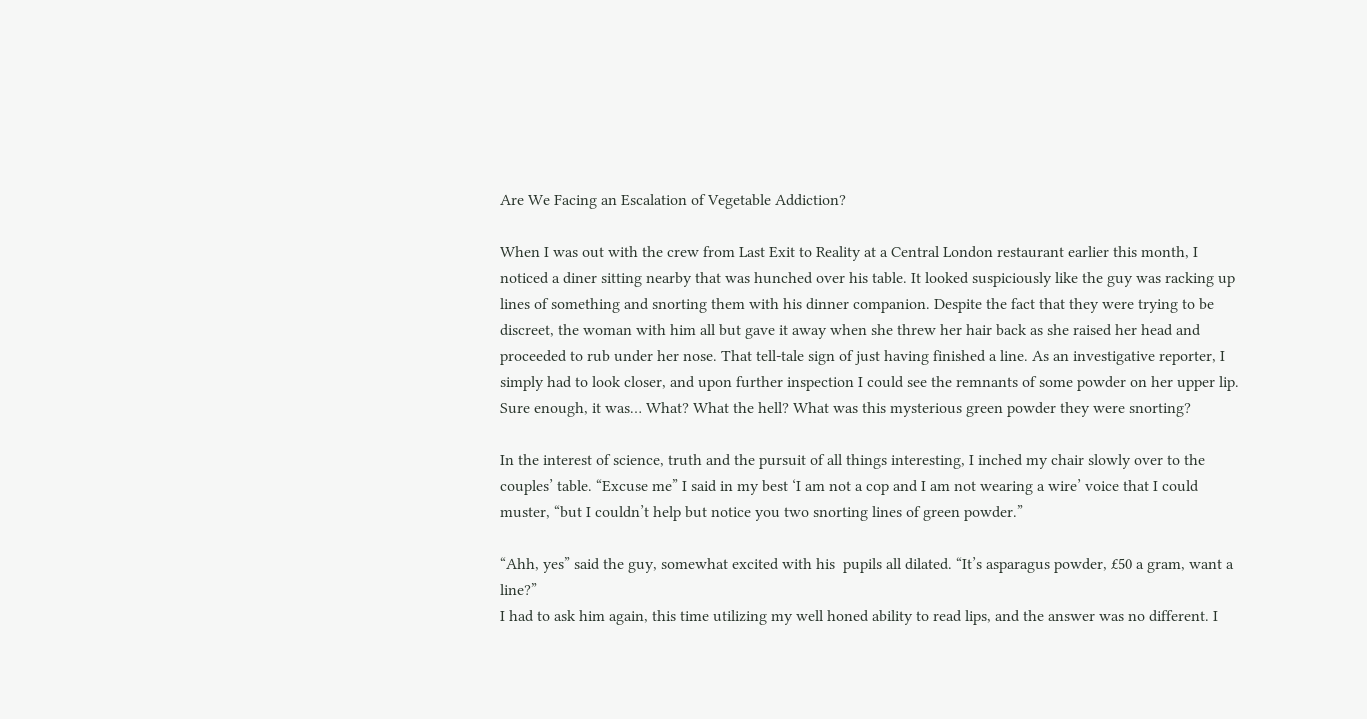Are We Facing an Escalation of Vegetable Addiction?

When I was out with the crew from Last Exit to Reality at a Central London restaurant earlier this month, I noticed a diner sitting nearby that was hunched over his table. It looked suspiciously like the guy was racking up lines of something and snorting them with his dinner companion. Despite the fact that they were trying to be discreet, the woman with him all but gave it away when she threw her hair back as she raised her head and proceeded to rub under her nose. That tell-tale sign of just having finished a line. As an investigative reporter, I simply had to look closer, and upon further inspection I could see the remnants of some powder on her upper lip. Sure enough, it was… What? What the hell? What was this mysterious green powder they were snorting?

In the interest of science, truth and the pursuit of all things interesting, I inched my chair slowly over to the couples’ table. “Excuse me” I said in my best ‘I am not a cop and I am not wearing a wire’ voice that I could muster, “but I couldn’t help but notice you two snorting lines of green powder.”

“Ahh, yes” said the guy, somewhat excited with his  pupils all dilated. “It’s asparagus powder, £50 a gram, want a line?”
I had to ask him again, this time utilizing my well honed ability to read lips, and the answer was no different. I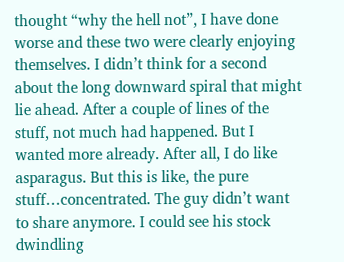thought “why the hell not”, I have done worse and these two were clearly enjoying themselves. I didn’t think for a second about the long downward spiral that might lie ahead. After a couple of lines of the stuff, not much had happened. But I wanted more already. After all, I do like asparagus. But this is like, the pure stuff…concentrated. The guy didn’t want to share anymore. I could see his stock dwindling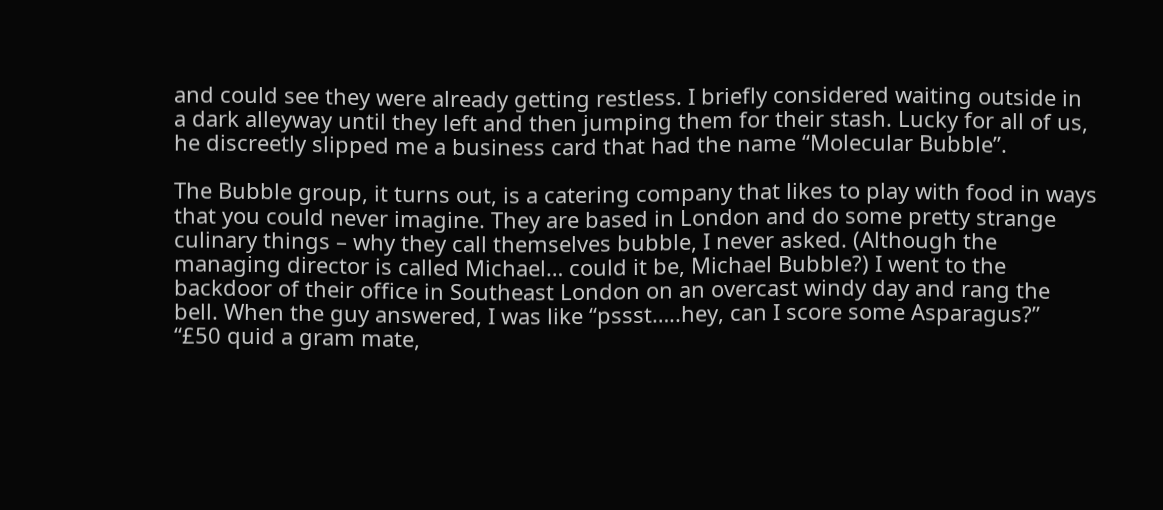and could see they were already getting restless. I briefly considered waiting outside in a dark alleyway until they left and then jumping them for their stash. Lucky for all of us, he discreetly slipped me a business card that had the name “Molecular Bubble”.

The Bubble group, it turns out, is a catering company that likes to play with food in ways that you could never imagine. They are based in London and do some pretty strange culinary things – why they call themselves bubble, I never asked. (Although the managing director is called Michael… could it be, Michael Bubble?) I went to the backdoor of their office in Southeast London on an overcast windy day and rang the bell. When the guy answered, I was like “pssst…..hey, can I score some Asparagus?”
“£50 quid a gram mate,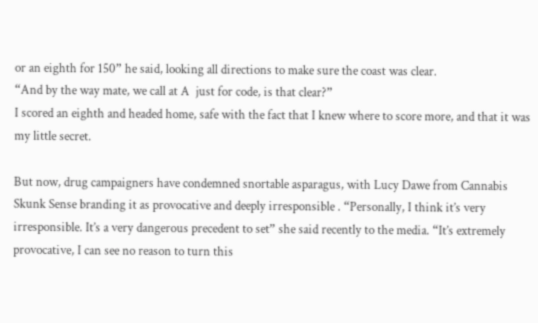or an eighth for 150” he said, looking all directions to make sure the coast was clear.
“And by the way mate, we call at A  just for code, is that clear?”
I scored an eighth and headed home, safe with the fact that I knew where to score more, and that it was my little secret.

But now, drug campaigners have condemned snortable asparagus, with Lucy Dawe from Cannabis Skunk Sense branding it as provocative and deeply irresponsible . “Personally, I think it’s very irresponsible. It’s a very dangerous precedent to set” she said recently to the media. “It’s extremely provocative, I can see no reason to turn this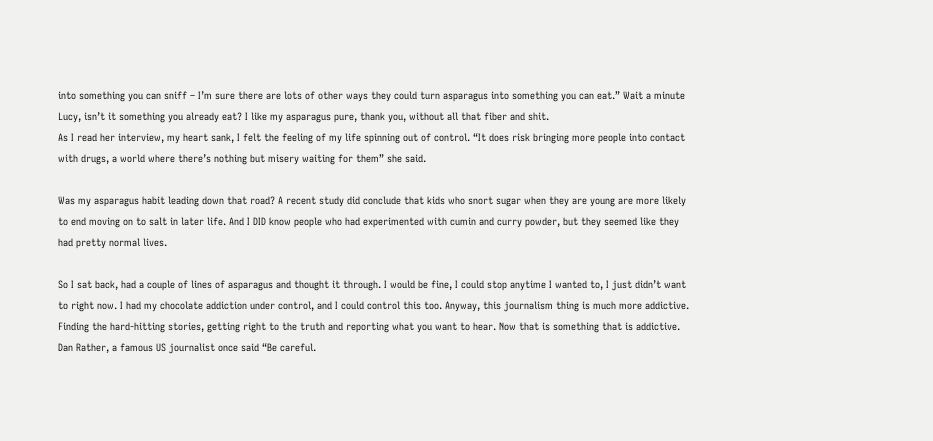into something you can sniff – I’m sure there are lots of other ways they could turn asparagus into something you can eat.” Wait a minute Lucy, isn’t it something you already eat? I like my asparagus pure, thank you, without all that fiber and shit.
As I read her interview, my heart sank, I felt the feeling of my life spinning out of control. “It does risk bringing more people into contact with drugs, a world where there’s nothing but misery waiting for them” she said.

Was my asparagus habit leading down that road? A recent study did conclude that kids who snort sugar when they are young are more likely to end moving on to salt in later life. And I DID know people who had experimented with cumin and curry powder, but they seemed like they had pretty normal lives.

So I sat back, had a couple of lines of asparagus and thought it through. I would be fine, I could stop anytime I wanted to, I just didn’t want to right now. I had my chocolate addiction under control, and I could control this too. Anyway, this journalism thing is much more addictive.  Finding the hard-hitting stories, getting right to the truth and reporting what you want to hear. Now that is something that is addictive. Dan Rather, a famous US journalist once said “Be careful.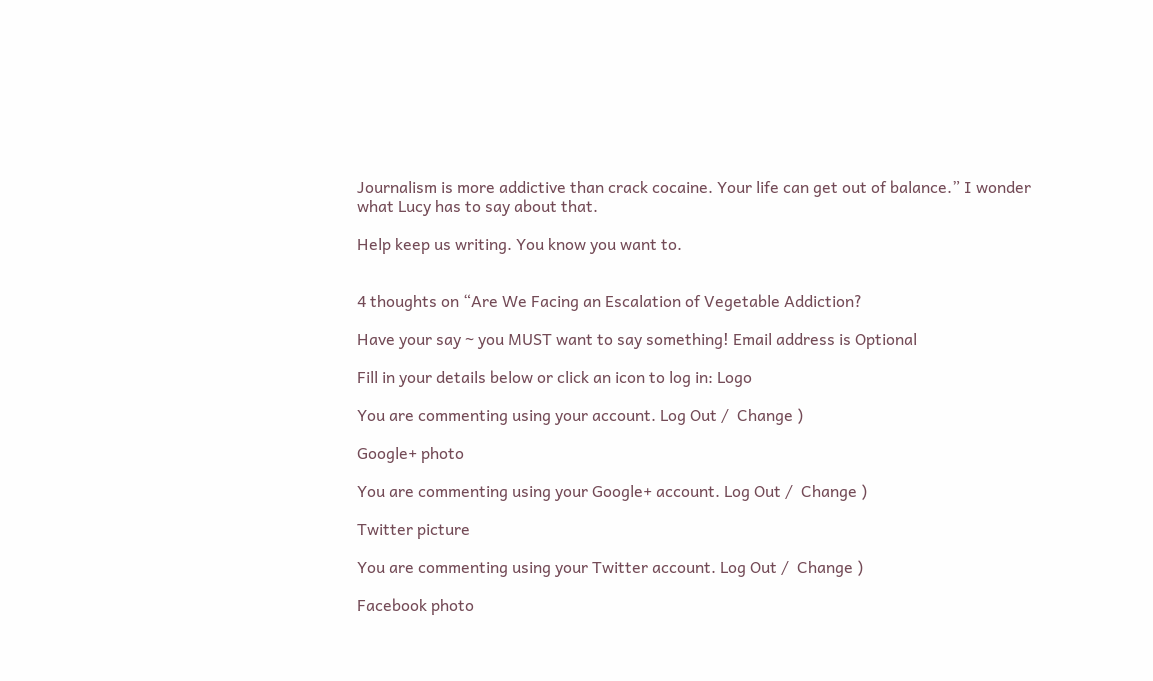Journalism is more addictive than crack cocaine. Your life can get out of balance.” I wonder what Lucy has to say about that.

Help keep us writing. You know you want to.


4 thoughts on “Are We Facing an Escalation of Vegetable Addiction?

Have your say ~ you MUST want to say something! Email address is Optional

Fill in your details below or click an icon to log in: Logo

You are commenting using your account. Log Out /  Change )

Google+ photo

You are commenting using your Google+ account. Log Out /  Change )

Twitter picture

You are commenting using your Twitter account. Log Out /  Change )

Facebook photo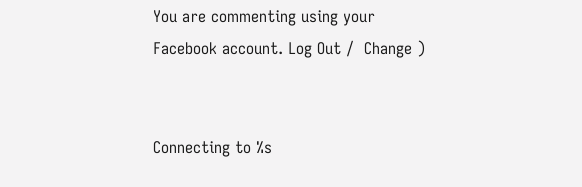You are commenting using your Facebook account. Log Out /  Change )


Connecting to %s